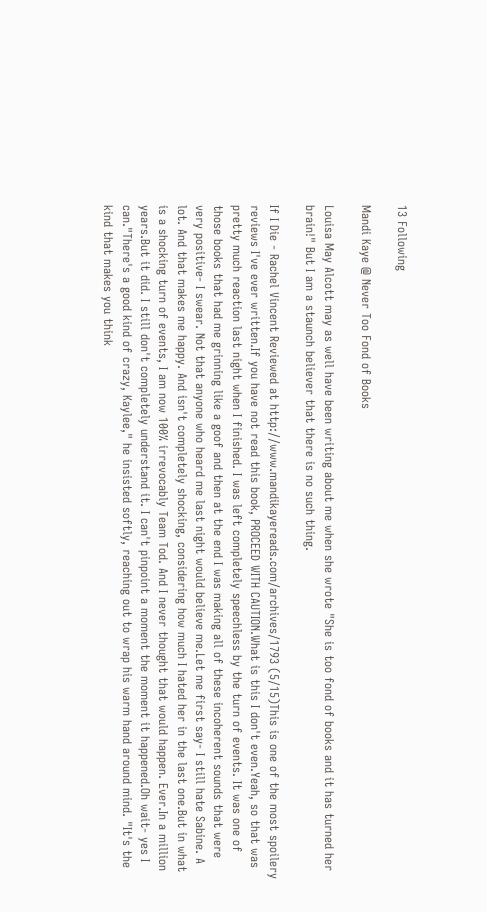13 Following

Mandi Kaye @ Never Too Fond of Books

Louisa May Alcott may as well have been writing about me when she wrote "She is too fond of books and it has turned her brain!" But I am a staunch believer that there is no such thing.

If I Die - Rachel Vincent Reviewed at http://www.mandikayereads.com/archives/1793 (5/15)This is one of the most spoilery reviews I've ever written.If you have not read this book, PROCEED WITH CAUTION.What is this I don't even.Yeah, so that was pretty much reaction last night when I finished. I was left completely speechless by the turn of events. It was one of those books that had me grinning like a goof and then at the end I was making all of these incoherent sounds that were very positive- I swear. Not that anyone who heard me last night would believe me.Let me first say- I still hate Sabine. A lot. And that makes me happy. And isn't completely shocking, considering how much I hated her in the last one.But in what is a shocking turn of events, I am now 100% irrevocably Team Tod. And I never thought that would happen. Ever.In a million years.But it did. I still don't completely understand it. I can't pinpoint a moment the moment it happened.Oh wait- yes I can."There's a good kind of crazy, Kaylee," he insisted softly, reaching out to wrap his warm hand around mind. "It's the kind that makes you think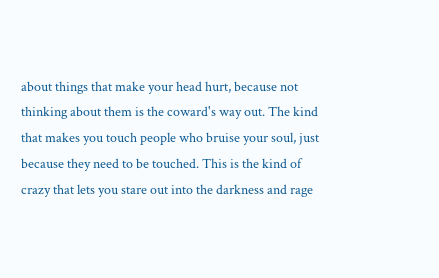about things that make your head hurt, because not thinking about them is the coward's way out. The kind that makes you touch people who bruise your soul, just because they need to be touched. This is the kind of crazy that lets you stare out into the darkness and rage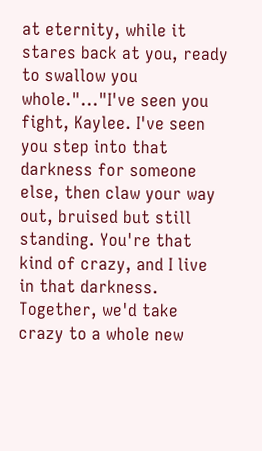at eternity, while it stares back at you, ready to swallow you whole."..."I've seen you fight, Kaylee. I've seen you step into that darkness for someone else, then claw your way out, bruised but still standing. You're that kind of crazy, and I live in that darkness. Together, we'd take crazy to a whole new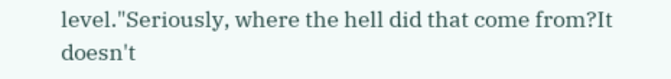level."Seriously, where the hell did that come from?It doesn't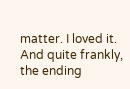matter. I loved it. And quite frankly, the ending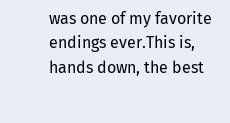was one of my favorite endings ever.This is, hands down, the best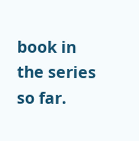book in the series so far.